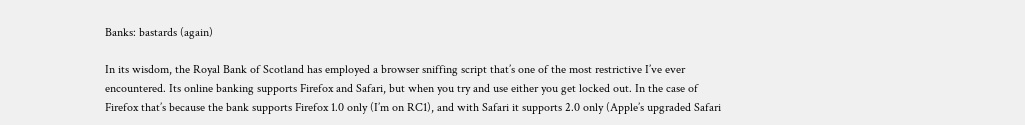Banks: bastards (again)

In its wisdom, the Royal Bank of Scotland has employed a browser sniffing script that’s one of the most restrictive I’ve ever encountered. Its online banking supports Firefox and Safari, but when you try and use either you get locked out. In the case of Firefox that’s because the bank supports Firefox 1.0 only (I’m on RC1), and with Safari it supports 2.0 only (Apple’s upgraded Safari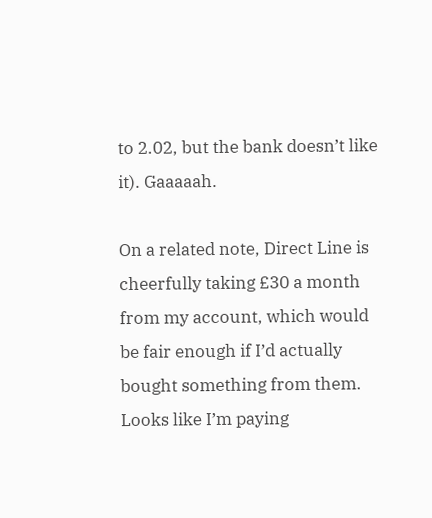to 2.02, but the bank doesn’t like it). Gaaaaah.

On a related note, Direct Line is cheerfully taking £30 a month from my account, which would be fair enough if I’d actually bought something from them. Looks like I’m paying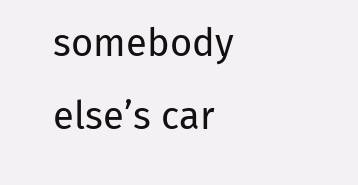somebody else’s car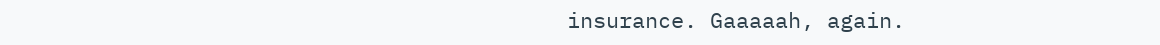insurance. Gaaaaah, again.